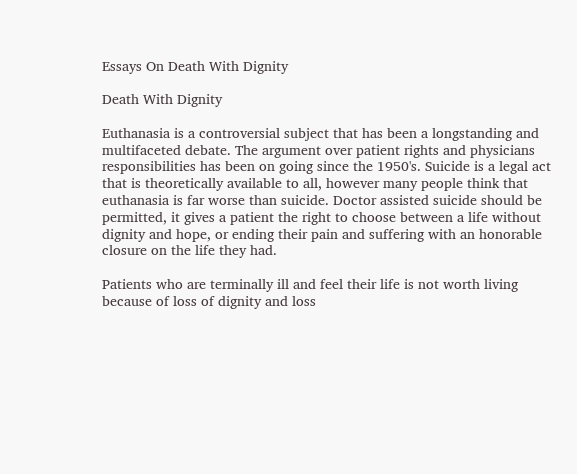Essays On Death With Dignity

Death With Dignity

Euthanasia is a controversial subject that has been a longstanding and multifaceted debate. The argument over patient rights and physicians responsibilities has been on going since the 1950's. Suicide is a legal act that is theoretically available to all, however many people think that euthanasia is far worse than suicide. Doctor assisted suicide should be permitted, it gives a patient the right to choose between a life without dignity and hope, or ending their pain and suffering with an honorable closure on the life they had.

Patients who are terminally ill and feel their life is not worth living because of loss of dignity and loss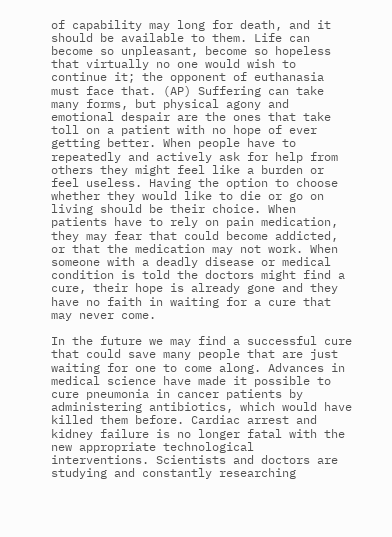of capability may long for death, and it should be available to them. Life can become so unpleasant, become so hopeless that virtually no one would wish to continue it; the opponent of euthanasia must face that. (AP) Suffering can take many forms, but physical agony and emotional despair are the ones that take toll on a patient with no hope of ever getting better. When people have to repeatedly and actively ask for help from others they might feel like a burden or feel useless. Having the option to choose whether they would like to die or go on living should be their choice. When patients have to rely on pain medication, they may fear that could become addicted, or that the medication may not work. When someone with a deadly disease or medical condition is told the doctors might find a cure, their hope is already gone and they have no faith in waiting for a cure that may never come.

In the future we may find a successful cure that could save many people that are just waiting for one to come along. Advances in medical science have made it possible to cure pneumonia in cancer patients by administering antibiotics, which would have killed them before. Cardiac arrest and kidney failure is no longer fatal with the new appropriate technological interventions. Scientists and doctors are studying and constantly researching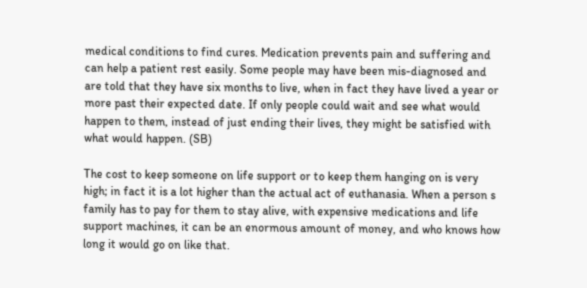medical conditions to find cures. Medication prevents pain and suffering and can help a patient rest easily. Some people may have been mis-diagnosed and are told that they have six months to live, when in fact they have lived a year or more past their expected date. If only people could wait and see what would happen to them, instead of just ending their lives, they might be satisfied with what would happen. (SB)

The cost to keep someone on life support or to keep them hanging on is very high; in fact it is a lot higher than the actual act of euthanasia. When a person s family has to pay for them to stay alive, with expensive medications and life support machines, it can be an enormous amount of money, and who knows how long it would go on like that.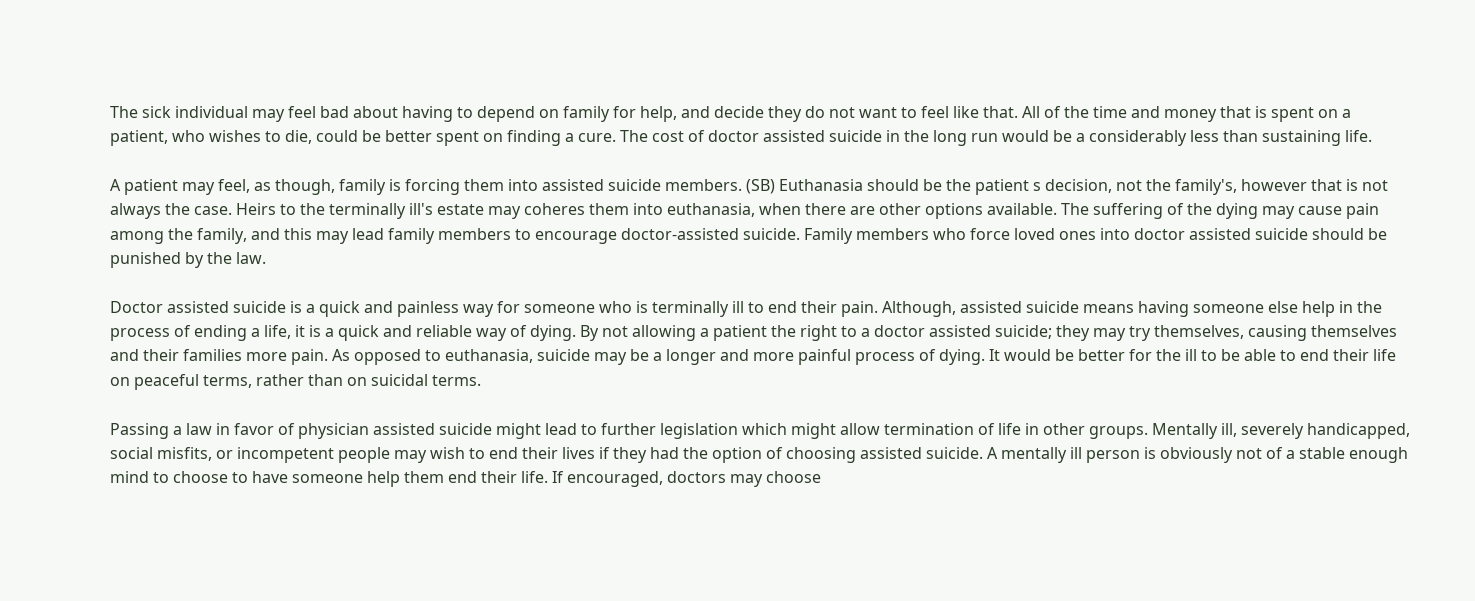The sick individual may feel bad about having to depend on family for help, and decide they do not want to feel like that. All of the time and money that is spent on a patient, who wishes to die, could be better spent on finding a cure. The cost of doctor assisted suicide in the long run would be a considerably less than sustaining life.

A patient may feel, as though, family is forcing them into assisted suicide members. (SB) Euthanasia should be the patient s decision, not the family's, however that is not always the case. Heirs to the terminally ill's estate may coheres them into euthanasia, when there are other options available. The suffering of the dying may cause pain among the family, and this may lead family members to encourage doctor-assisted suicide. Family members who force loved ones into doctor assisted suicide should be punished by the law.

Doctor assisted suicide is a quick and painless way for someone who is terminally ill to end their pain. Although, assisted suicide means having someone else help in the process of ending a life, it is a quick and reliable way of dying. By not allowing a patient the right to a doctor assisted suicide; they may try themselves, causing themselves and their families more pain. As opposed to euthanasia, suicide may be a longer and more painful process of dying. It would be better for the ill to be able to end their life on peaceful terms, rather than on suicidal terms.

Passing a law in favor of physician assisted suicide might lead to further legislation which might allow termination of life in other groups. Mentally ill, severely handicapped, social misfits, or incompetent people may wish to end their lives if they had the option of choosing assisted suicide. A mentally ill person is obviously not of a stable enough mind to choose to have someone help them end their life. If encouraged, doctors may choose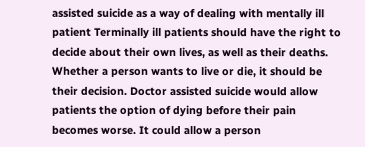assisted suicide as a way of dealing with mentally ill patient Terminally ill patients should have the right to decide about their own lives, as well as their deaths. Whether a person wants to live or die, it should be their decision. Doctor assisted suicide would allow patients the option of dying before their pain becomes worse. It could allow a person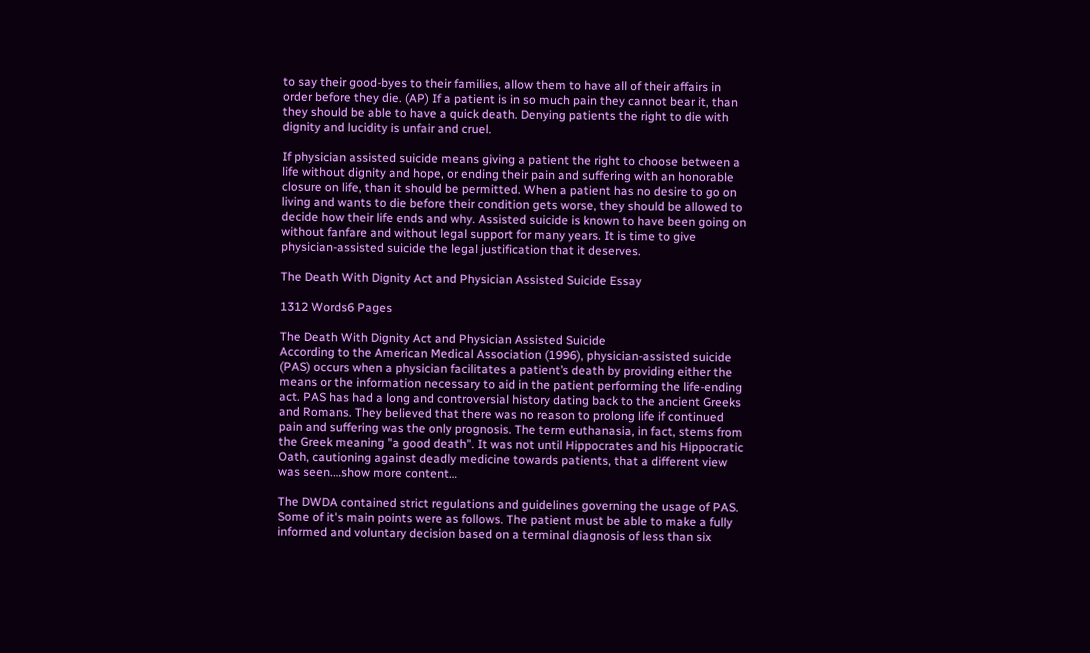to say their good-byes to their families, allow them to have all of their affairs in order before they die. (AP) If a patient is in so much pain they cannot bear it, than they should be able to have a quick death. Denying patients the right to die with dignity and lucidity is unfair and cruel.

If physician assisted suicide means giving a patient the right to choose between a life without dignity and hope, or ending their pain and suffering with an honorable closure on life, than it should be permitted. When a patient has no desire to go on living and wants to die before their condition gets worse, they should be allowed to decide how their life ends and why. Assisted suicide is known to have been going on without fanfare and without legal support for many years. It is time to give physician-assisted suicide the legal justification that it deserves.

The Death With Dignity Act and Physician Assisted Suicide Essay

1312 Words6 Pages

The Death With Dignity Act and Physician Assisted Suicide
According to the American Medical Association (1996), physician-assisted suicide (PAS) occurs when a physician facilitates a patient’s death by providing either the means or the information necessary to aid in the patient performing the life-ending act. PAS has had a long and controversial history dating back to the ancient Greeks and Romans. They believed that there was no reason to prolong life if continued pain and suffering was the only prognosis. The term euthanasia, in fact, stems from the Greek meaning "a good death". It was not until Hippocrates and his Hippocratic Oath, cautioning against deadly medicine towards patients, that a different view was seen.…show more content…

The DWDA contained strict regulations and guidelines governing the usage of PAS. Some of it's main points were as follows. The patient must be able to make a fully informed and voluntary decision based on a terminal diagnosis of less than six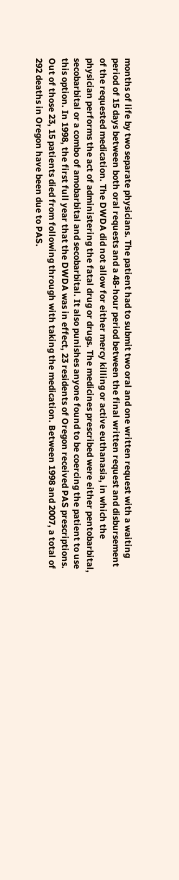months of life by two separate physicians. The patient had to submit two oral and one written request with a waiting period of 15 days between both oral requests and a 48-hour period between the final written request and disbursement of the requested medication. The DWDA did not allow for either mercy killing or active euthanasia, in which the physician performs the act of administering the fatal drug or drugs. The medicines prescribed were either pentobarbital, secobarbital or a combo of amobarbital and secobarbital. It also punishes anyone found to be coercing the patient to use this option. In 1998, the first full year that the DWDA was in effect, 23 residents of Oregon received PAS prescriptions. Out of those 23, 15 patients died from following through with taking the medication. Between 1998 and 2007, a total of 292 deaths in Oregon have been due to PAS.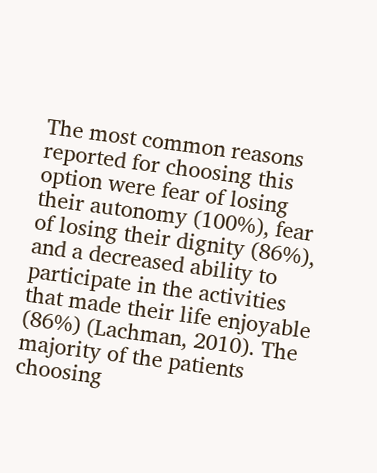The most common reasons reported for choosing this option were fear of losing their autonomy (100%), fear of losing their dignity (86%), and a decreased ability to participate in the activities that made their life enjoyable (86%) (Lachman, 2010). The majority of the patients choosing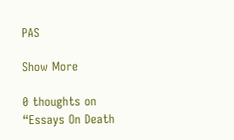PAS

Show More

0 thoughts on “Essays On Death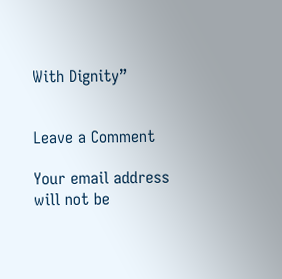With Dignity”


Leave a Comment

Your email address will not be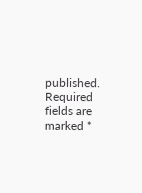published. Required fields are marked *